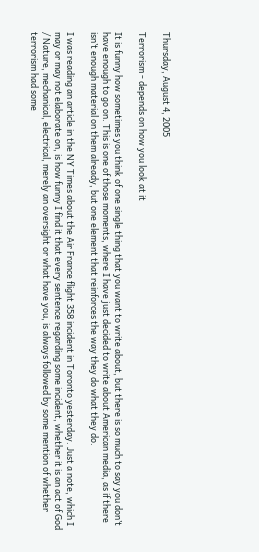Thursday, August 4, 2005

Terrorism - depends on how you look at it

It is funny how sometimes you think of one single thing that you want to write about, but there is so much to say you don’t have enough to go on. This is one of those moments, where I have just decided to write about American media, as if there isn’t enough material on them already, but one element that reinforces the way they do what they do.

I was reading an article in the NY Times about the Air France flight 358 incident in Toronto yesterday. Just a note, which I may or may not elaborate on, is how funny I find it that every sentence regarding some incident, whether it is an act of God / Nature, mechanical, electrical, merely an oversight or what have you, is always followed by some mention of whether terrorism had some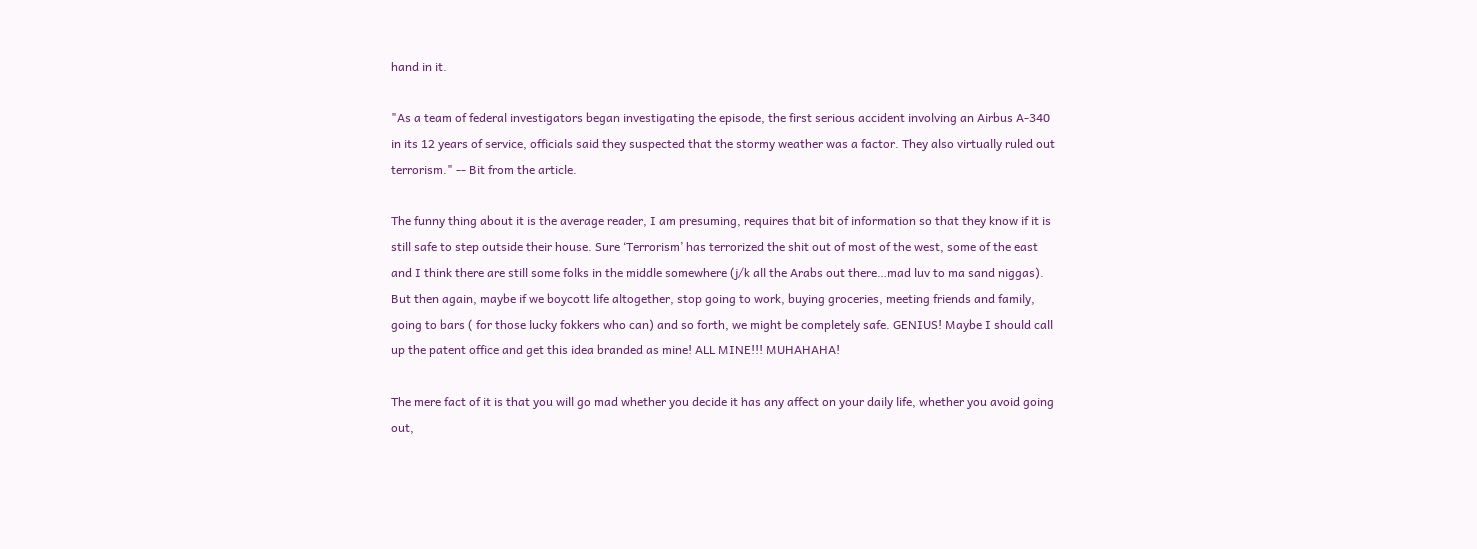hand in it.

"As a team of federal investigators began investigating the episode, the first serious accident involving an Airbus A-340 in its 12 years of service, officials said they suspected that the stormy weather was a factor. They also virtually ruled out terrorism." -- Bit from the article.

The funny thing about it is the average reader, I am presuming, requires that bit of information so that they know if it is still safe to step outside their house. Sure ‘Terrorism’ has terrorized the shit out of most of the west, some of the east and I think there are still some folks in the middle somewhere (j/k all the Arabs out there…mad luv to ma sand niggas). But then again, maybe if we boycott life altogether, stop going to work, buying groceries, meeting friends and family, going to bars ( for those lucky fokkers who can) and so forth, we might be completely safe. GENIUS! Maybe I should call up the patent office and get this idea branded as mine! ALL MINE!!! MUHAHAHA!

The mere fact of it is that you will go mad whether you decide it has any affect on your daily life, whether you avoid going out,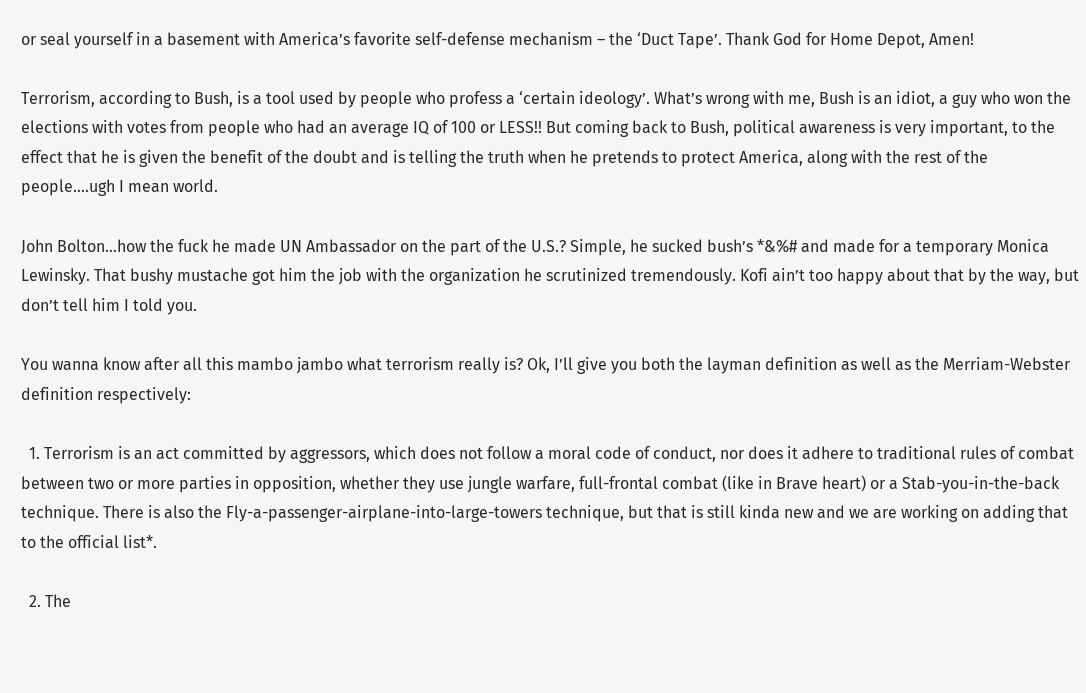or seal yourself in a basement with America’s favorite self-defense mechanism – the ‘Duct Tape’. Thank God for Home Depot, Amen!

Terrorism, according to Bush, is a tool used by people who profess a ‘certain ideology’. What’s wrong with me, Bush is an idiot, a guy who won the elections with votes from people who had an average IQ of 100 or LESS!! But coming back to Bush, political awareness is very important, to the effect that he is given the benefit of the doubt and is telling the truth when he pretends to protect America, along with the rest of the people….ugh I mean world.

John Bolton…how the fuck he made UN Ambassador on the part of the U.S.? Simple, he sucked bush’s *&%# and made for a temporary Monica Lewinsky. That bushy mustache got him the job with the organization he scrutinized tremendously. Kofi ain’t too happy about that by the way, but don’t tell him I told you.

You wanna know after all this mambo jambo what terrorism really is? Ok, I’ll give you both the layman definition as well as the Merriam-Webster definition respectively:

  1. Terrorism is an act committed by aggressors, which does not follow a moral code of conduct, nor does it adhere to traditional rules of combat between two or more parties in opposition, whether they use jungle warfare, full-frontal combat (like in Brave heart) or a Stab-you-in-the-back technique. There is also the Fly-a-passenger-airplane-into-large-towers technique, but that is still kinda new and we are working on adding that to the official list*.

  2. The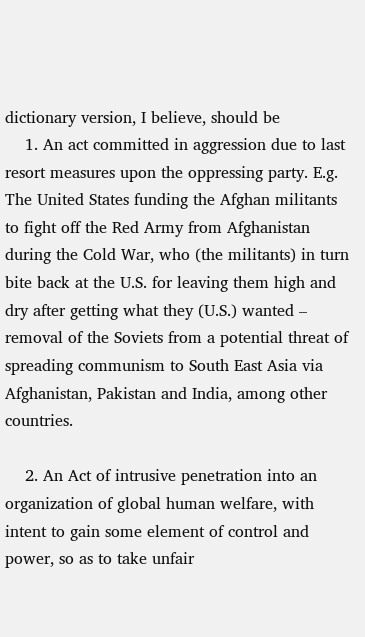dictionary version, I believe, should be
    1. An act committed in aggression due to last resort measures upon the oppressing party. E.g. The United States funding the Afghan militants to fight off the Red Army from Afghanistan during the Cold War, who (the militants) in turn bite back at the U.S. for leaving them high and dry after getting what they (U.S.) wanted – removal of the Soviets from a potential threat of spreading communism to South East Asia via Afghanistan, Pakistan and India, among other countries.

    2. An Act of intrusive penetration into an organization of global human welfare, with intent to gain some element of control and power, so as to take unfair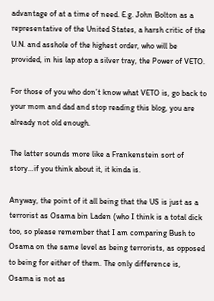advantage of at a time of need. E.g. John Bolton as a representative of the United States, a harsh critic of the U.N. and asshole of the highest order, who will be provided, in his lap atop a silver tray, the Power of VETO.

For those of you who don’t know what VETO is, go back to your mom and dad and stop reading this blog, you are already not old enough.

The latter sounds more like a Frankenstein sort of story…if you think about it, it kinda is.

Anyway, the point of it all being that the US is just as a terrorist as Osama bin Laden (who I think is a total dick too, so please remember that I am comparing Bush to Osama on the same level as being terrorists, as opposed to being for either of them. The only difference is, Osama is not as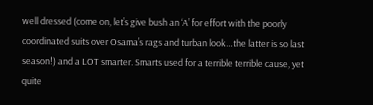well dressed (come on, let’s give bush an ‘A’ for effort with the poorly coordinated suits over Osama’s rags and turban look…the latter is so last season!) and a LOT smarter. Smarts used for a terrible terrible cause, yet quite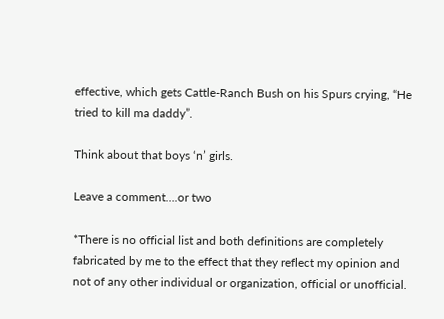effective, which gets Cattle-Ranch Bush on his Spurs crying, “He tried to kill ma daddy”.

Think about that boys ‘n’ girls.

Leave a comment….or two

*There is no official list and both definitions are completely fabricated by me to the effect that they reflect my opinion and not of any other individual or organization, official or unofficial.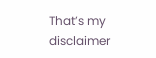That’s my disclaimer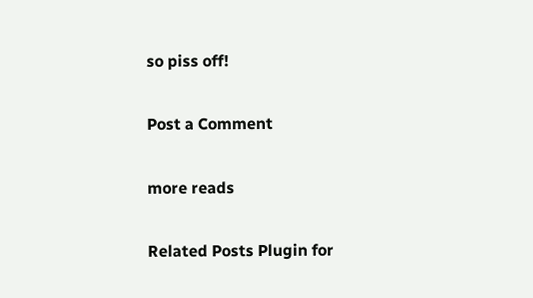so piss off!

Post a Comment

more reads

Related Posts Plugin for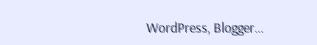WordPress, Blogger...